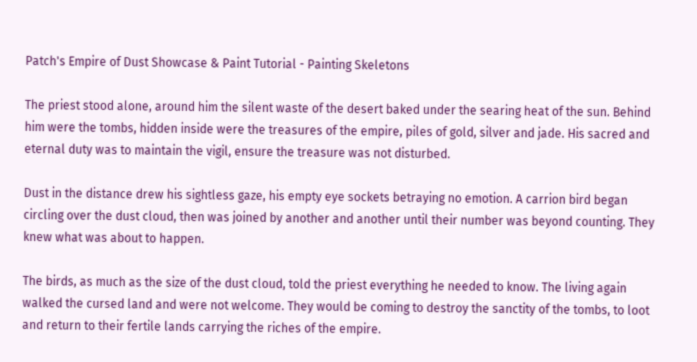Patch's Empire of Dust Showcase & Paint Tutorial - Painting Skeletons

The priest stood alone, around him the silent waste of the desert baked under the searing heat of the sun. Behind him were the tombs, hidden inside were the treasures of the empire, piles of gold, silver and jade. His sacred and eternal duty was to maintain the vigil, ensure the treasure was not disturbed.

Dust in the distance drew his sightless gaze, his empty eye sockets betraying no emotion. A carrion bird began circling over the dust cloud, then was joined by another and another until their number was beyond counting. They knew what was about to happen.

The birds, as much as the size of the dust cloud, told the priest everything he needed to know. The living again walked the cursed land and were not welcome. They would be coming to destroy the sanctity of the tombs, to loot and return to their fertile lands carrying the riches of the empire.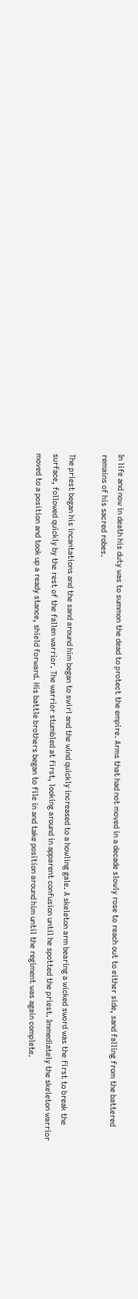In life and now in death his duty was to summon the dead to protect the empire. Arms that had not moved in a decade slowly rose to reach out to either side, sand falling from the battered remains of his sacred robes.

The priest began his incantations and the sand around him began to swirl and the wind quickly increased to a howling gale. A skeleton arm bearing a wicked sword was the first to break the surface, followed quickly by the rest of the fallen warrior. The warrior stumbled at first, looking around in apparent confusion until he spotted the priest. Immediately the skeleton warrior moved to a position and took up a ready stance, shield forward. His battle brothers began to file in and take position around him until the regiment was again complete.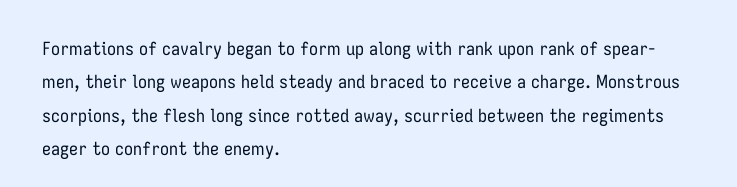Formations of cavalry began to form up along with rank upon rank of spear-men, their long weapons held steady and braced to receive a charge. Monstrous scorpions, the flesh long since rotted away, scurried between the regiments eager to confront the enemy.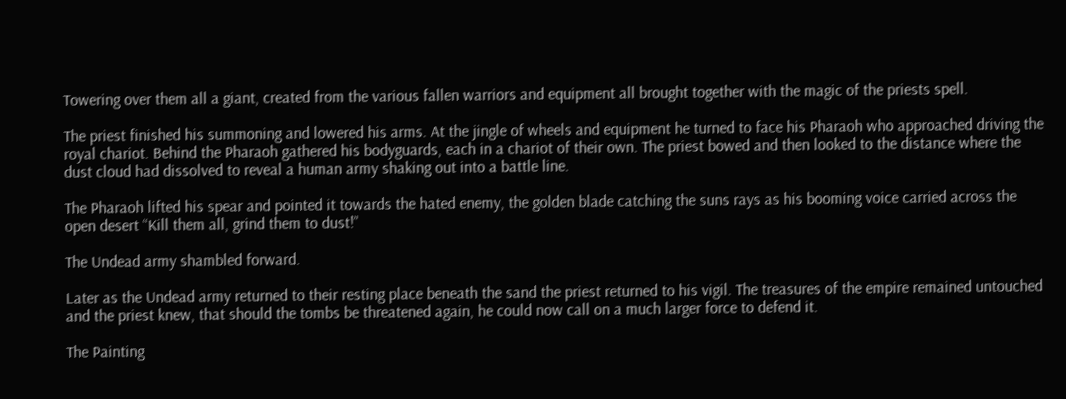Towering over them all a giant, created from the various fallen warriors and equipment all brought together with the magic of the priests spell.

The priest finished his summoning and lowered his arms. At the jingle of wheels and equipment he turned to face his Pharaoh who approached driving the royal chariot. Behind the Pharaoh gathered his bodyguards, each in a chariot of their own. The priest bowed and then looked to the distance where the dust cloud had dissolved to reveal a human army shaking out into a battle line.

The Pharaoh lifted his spear and pointed it towards the hated enemy, the golden blade catching the suns rays as his booming voice carried across the open desert “Kill them all, grind them to dust!”

The Undead army shambled forward.

Later as the Undead army returned to their resting place beneath the sand the priest returned to his vigil. The treasures of the empire remained untouched and the priest knew, that should the tombs be threatened again, he could now call on a much larger force to defend it.

The Painting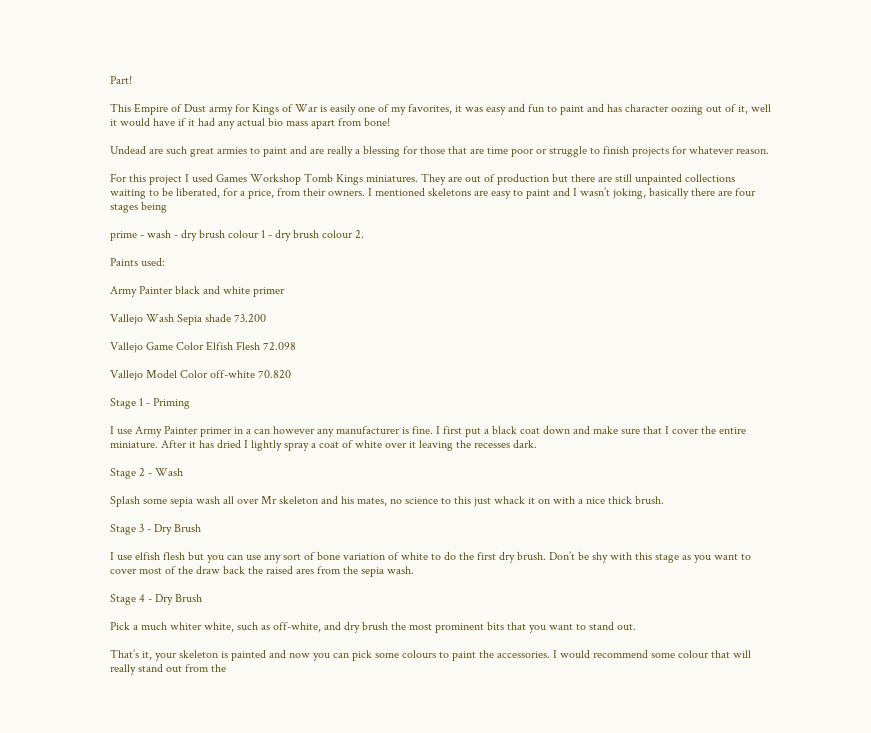Part!

This Empire of Dust army for Kings of War is easily one of my favorites, it was easy and fun to paint and has character oozing out of it, well it would have if it had any actual bio mass apart from bone!

Undead are such great armies to paint and are really a blessing for those that are time poor or struggle to finish projects for whatever reason.

For this project I used Games Workshop Tomb Kings miniatures. They are out of production but there are still unpainted collections waiting to be liberated, for a price, from their owners. I mentioned skeletons are easy to paint and I wasn’t joking, basically there are four stages being

prime - wash - dry brush colour 1 - dry brush colour 2.

Paints used:

Army Painter black and white primer

Vallejo Wash Sepia shade 73.200

Vallejo Game Color Elfish Flesh 72.098

Vallejo Model Color off-white 70.820

Stage 1 - Priming

I use Army Painter primer in a can however any manufacturer is fine. I first put a black coat down and make sure that I cover the entire miniature. After it has dried I lightly spray a coat of white over it leaving the recesses dark.

Stage 2 - Wash

Splash some sepia wash all over Mr skeleton and his mates, no science to this just whack it on with a nice thick brush.

Stage 3 - Dry Brush

I use elfish flesh but you can use any sort of bone variation of white to do the first dry brush. Don’t be shy with this stage as you want to cover most of the draw back the raised ares from the sepia wash.

Stage 4 - Dry Brush

Pick a much whiter white, such as off-white, and dry brush the most prominent bits that you want to stand out.

That’s it, your skeleton is painted and now you can pick some colours to paint the accessories. I would recommend some colour that will really stand out from the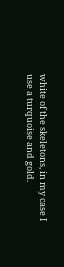white of the skeletons, in my case I use a turquoise and gold.